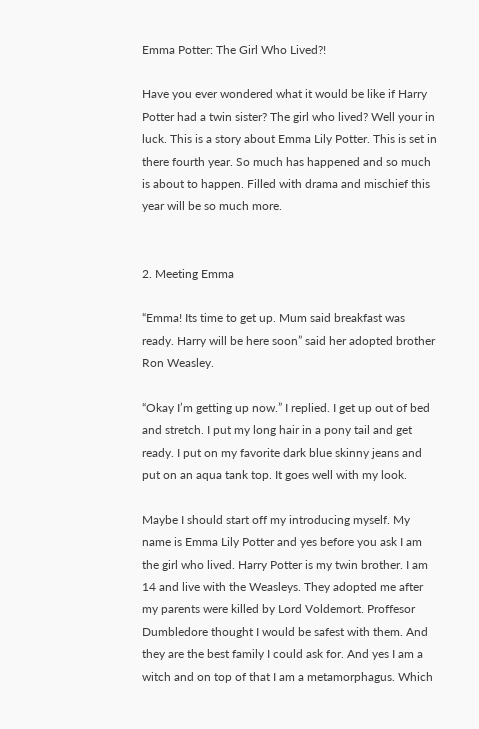Emma Potter: The Girl Who Lived?!

Have you ever wondered what it would be like if Harry Potter had a twin sister? The girl who lived? Well your in luck. This is a story about Emma Lily Potter. This is set in there fourth year. So much has happened and so much is about to happen. Filled with drama and mischief this year will be so much more.


2. Meeting Emma

“Emma! Its time to get up. Mum said breakfast was ready. Harry will be here soon” said her adopted brother Ron Weasley.

“Okay I’m getting up now.” I replied. I get up out of bed and stretch. I put my long hair in a pony tail and get ready. I put on my favorite dark blue skinny jeans and put on an aqua tank top. It goes well with my look.

Maybe I should start off my introducing myself. My name is Emma Lily Potter and yes before you ask I am the girl who lived. Harry Potter is my twin brother. I am 14 and live with the Weasleys. They adopted me after my parents were killed by Lord Voldemort. Proffesor Dumbledore thought I would be safest with them. And they are the best family I could ask for. And yes I am a witch and on top of that I am a metamorphagus. Which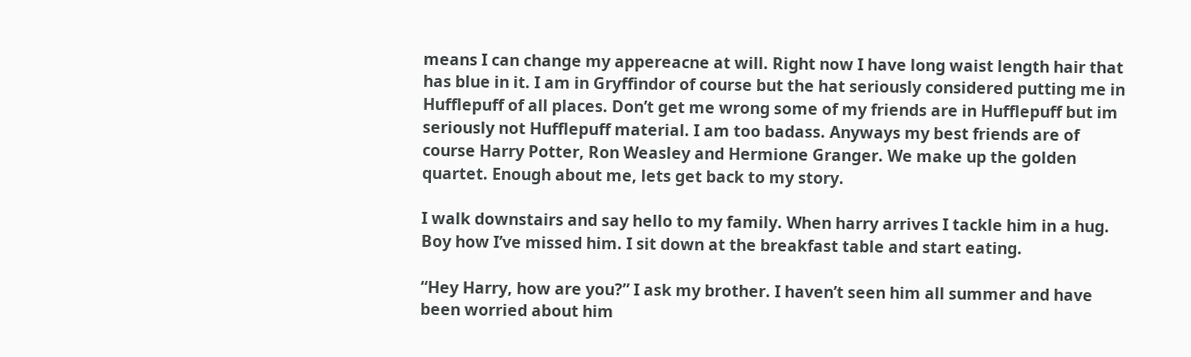means I can change my appereacne at will. Right now I have long waist length hair that has blue in it. I am in Gryffindor of course but the hat seriously considered putting me in Hufflepuff of all places. Don’t get me wrong some of my friends are in Hufflepuff but im seriously not Hufflepuff material. I am too badass. Anyways my best friends are of course Harry Potter, Ron Weasley and Hermione Granger. We make up the golden quartet. Enough about me, lets get back to my story.

I walk downstairs and say hello to my family. When harry arrives I tackle him in a hug. Boy how I’ve missed him. I sit down at the breakfast table and start eating.

“Hey Harry, how are you?” I ask my brother. I haven’t seen him all summer and have been worried about him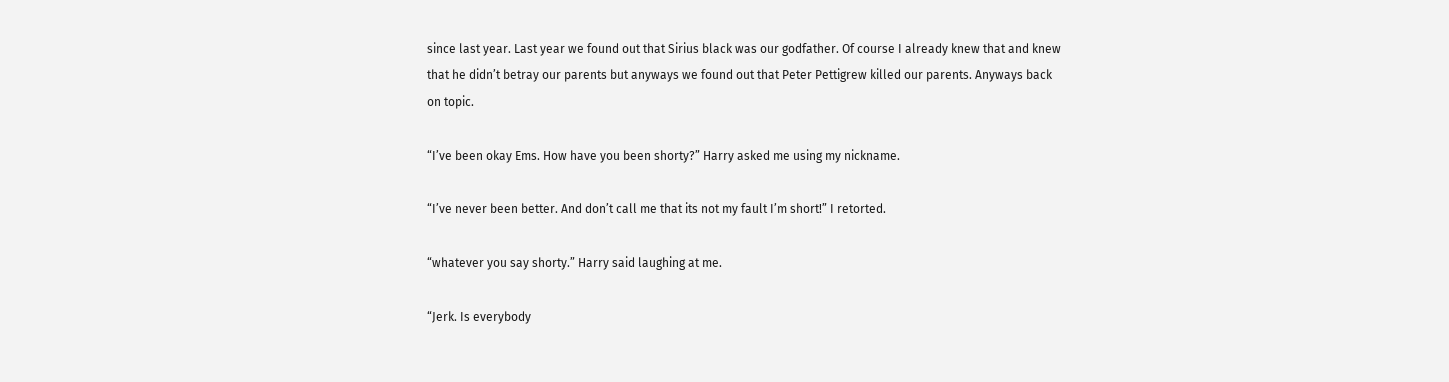since last year. Last year we found out that Sirius black was our godfather. Of course I already knew that and knew that he didn’t betray our parents but anyways we found out that Peter Pettigrew killed our parents. Anyways back on topic.

“I’ve been okay Ems. How have you been shorty?” Harry asked me using my nickname.

“I’ve never been better. And don’t call me that its not my fault I’m short!” I retorted.

“whatever you say shorty.” Harry said laughing at me.

“Jerk. Is everybody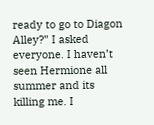ready to go to Diagon Alley?” I asked everyone. I haven’t seen Hermione all summer and its killing me. I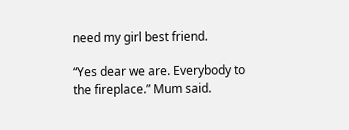need my girl best friend.

“Yes dear we are. Everybody to the fireplace.” Mum said.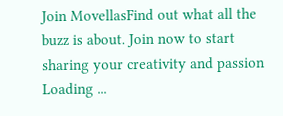Join MovellasFind out what all the buzz is about. Join now to start sharing your creativity and passion
Loading ...